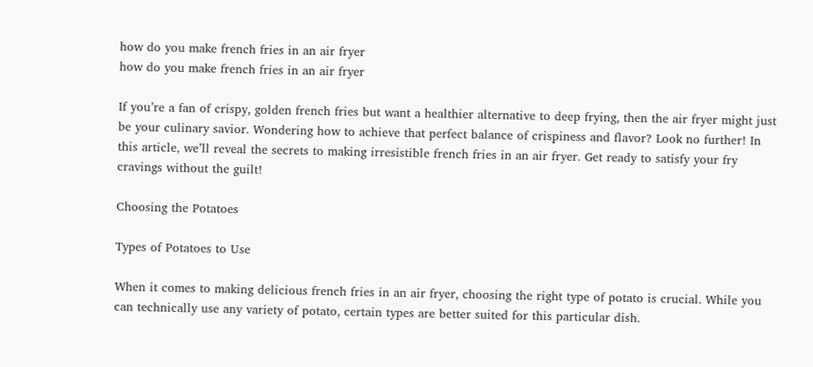how do you make french fries in an air fryer
how do you make french fries in an air fryer

If you’re a fan of crispy, golden french fries but want a healthier alternative to deep frying, then the air fryer might just be your culinary savior. Wondering how to achieve that perfect balance of crispiness and flavor? Look no further! In this article, we’ll reveal the secrets to making irresistible french fries in an air fryer. Get ready to satisfy your fry cravings without the guilt!

Choosing the Potatoes

Types of Potatoes to Use

When it comes to making delicious french fries in an air fryer, choosing the right type of potato is crucial. While you can technically use any variety of potato, certain types are better suited for this particular dish.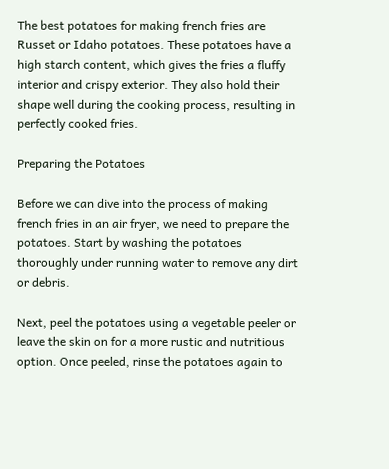The best potatoes for making french fries are Russet or Idaho potatoes. These potatoes have a high starch content, which gives the fries a fluffy interior and crispy exterior. They also hold their shape well during the cooking process, resulting in perfectly cooked fries.

Preparing the Potatoes

Before we can dive into the process of making french fries in an air fryer, we need to prepare the potatoes. Start by washing the potatoes thoroughly under running water to remove any dirt or debris.

Next, peel the potatoes using a vegetable peeler or leave the skin on for a more rustic and nutritious option. Once peeled, rinse the potatoes again to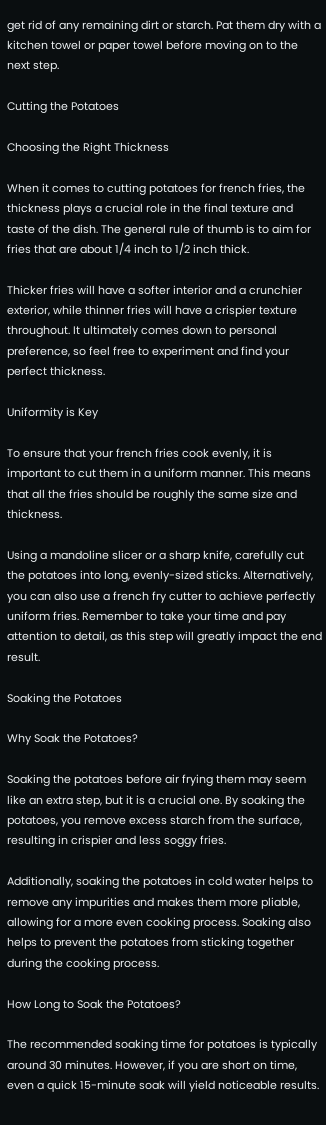get rid of any remaining dirt or starch. Pat them dry with a kitchen towel or paper towel before moving on to the next step.

Cutting the Potatoes

Choosing the Right Thickness

When it comes to cutting potatoes for french fries, the thickness plays a crucial role in the final texture and taste of the dish. The general rule of thumb is to aim for fries that are about 1/4 inch to 1/2 inch thick.

Thicker fries will have a softer interior and a crunchier exterior, while thinner fries will have a crispier texture throughout. It ultimately comes down to personal preference, so feel free to experiment and find your perfect thickness.

Uniformity is Key

To ensure that your french fries cook evenly, it is important to cut them in a uniform manner. This means that all the fries should be roughly the same size and thickness.

Using a mandoline slicer or a sharp knife, carefully cut the potatoes into long, evenly-sized sticks. Alternatively, you can also use a french fry cutter to achieve perfectly uniform fries. Remember to take your time and pay attention to detail, as this step will greatly impact the end result.

Soaking the Potatoes

Why Soak the Potatoes?

Soaking the potatoes before air frying them may seem like an extra step, but it is a crucial one. By soaking the potatoes, you remove excess starch from the surface, resulting in crispier and less soggy fries.

Additionally, soaking the potatoes in cold water helps to remove any impurities and makes them more pliable, allowing for a more even cooking process. Soaking also helps to prevent the potatoes from sticking together during the cooking process.

How Long to Soak the Potatoes?

The recommended soaking time for potatoes is typically around 30 minutes. However, if you are short on time, even a quick 15-minute soak will yield noticeable results.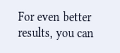For even better results, you can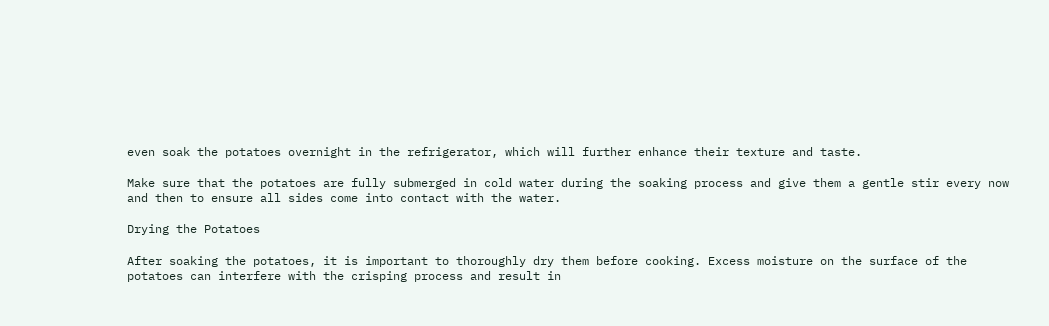even soak the potatoes overnight in the refrigerator, which will further enhance their texture and taste.

Make sure that the potatoes are fully submerged in cold water during the soaking process and give them a gentle stir every now and then to ensure all sides come into contact with the water.

Drying the Potatoes

After soaking the potatoes, it is important to thoroughly dry them before cooking. Excess moisture on the surface of the potatoes can interfere with the crisping process and result in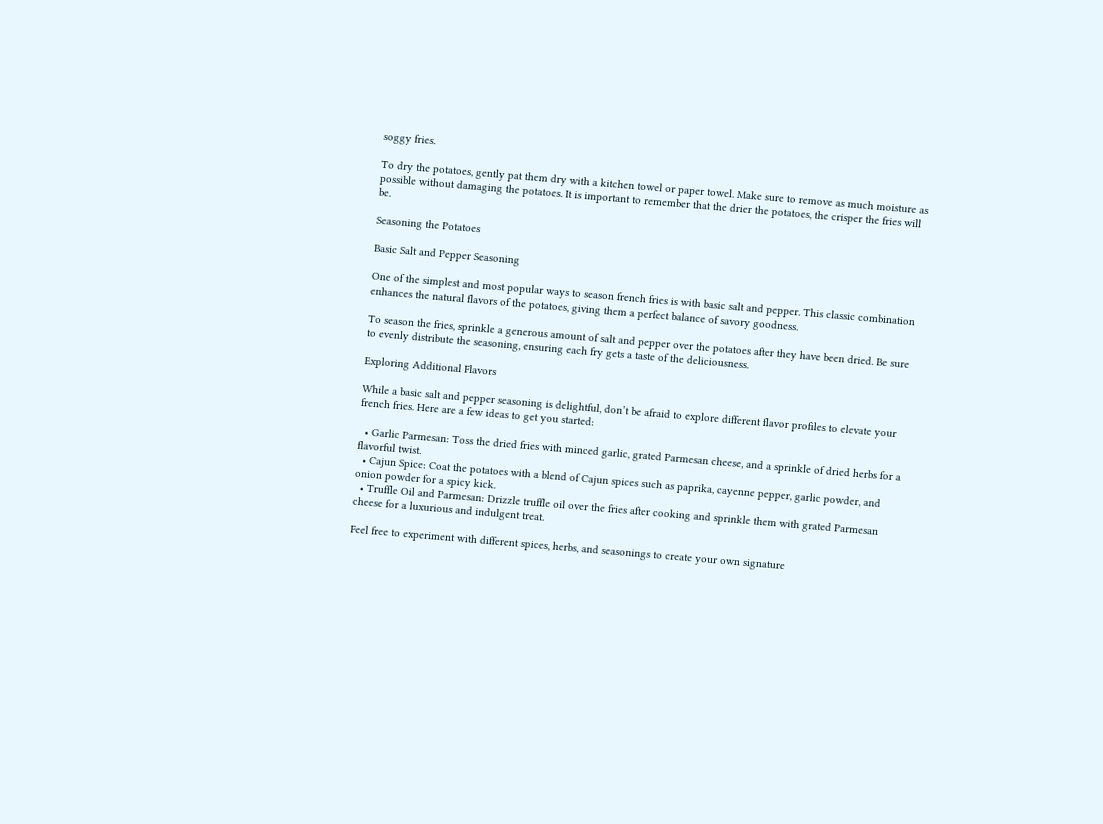soggy fries.

To dry the potatoes, gently pat them dry with a kitchen towel or paper towel. Make sure to remove as much moisture as possible without damaging the potatoes. It is important to remember that the drier the potatoes, the crisper the fries will be.

Seasoning the Potatoes

Basic Salt and Pepper Seasoning

One of the simplest and most popular ways to season french fries is with basic salt and pepper. This classic combination enhances the natural flavors of the potatoes, giving them a perfect balance of savory goodness.

To season the fries, sprinkle a generous amount of salt and pepper over the potatoes after they have been dried. Be sure to evenly distribute the seasoning, ensuring each fry gets a taste of the deliciousness.

Exploring Additional Flavors

While a basic salt and pepper seasoning is delightful, don’t be afraid to explore different flavor profiles to elevate your french fries. Here are a few ideas to get you started:

  • Garlic Parmesan: Toss the dried fries with minced garlic, grated Parmesan cheese, and a sprinkle of dried herbs for a flavorful twist.
  • Cajun Spice: Coat the potatoes with a blend of Cajun spices such as paprika, cayenne pepper, garlic powder, and onion powder for a spicy kick.
  • Truffle Oil and Parmesan: Drizzle truffle oil over the fries after cooking and sprinkle them with grated Parmesan cheese for a luxurious and indulgent treat.

Feel free to experiment with different spices, herbs, and seasonings to create your own signature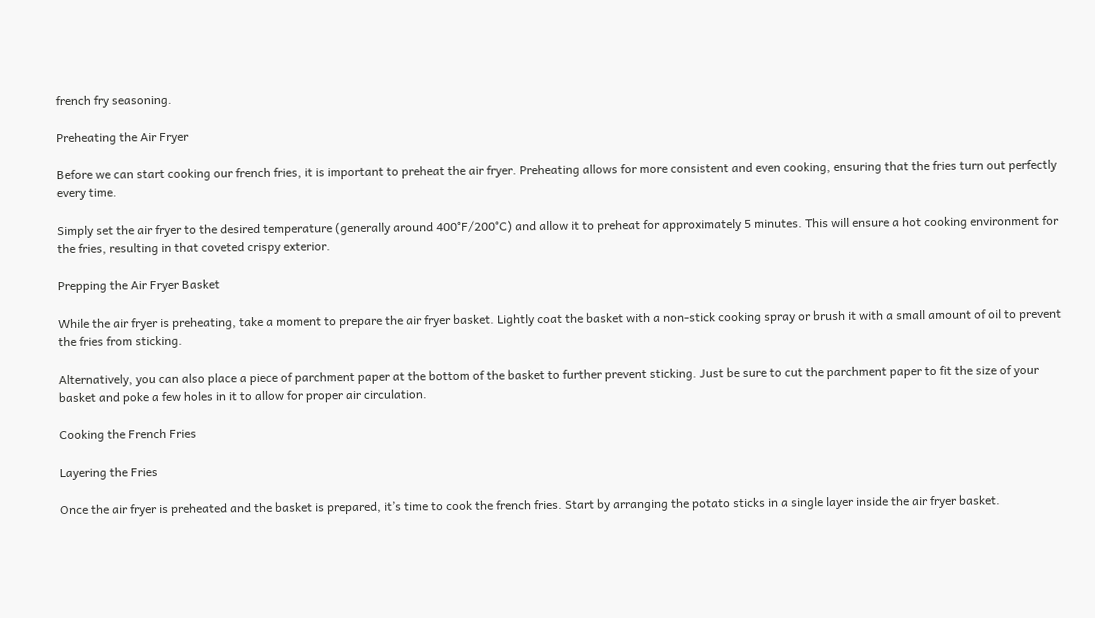french fry seasoning.

Preheating the Air Fryer

Before we can start cooking our french fries, it is important to preheat the air fryer. Preheating allows for more consistent and even cooking, ensuring that the fries turn out perfectly every time.

Simply set the air fryer to the desired temperature (generally around 400°F/200°C) and allow it to preheat for approximately 5 minutes. This will ensure a hot cooking environment for the fries, resulting in that coveted crispy exterior.

Prepping the Air Fryer Basket

While the air fryer is preheating, take a moment to prepare the air fryer basket. Lightly coat the basket with a non-stick cooking spray or brush it with a small amount of oil to prevent the fries from sticking.

Alternatively, you can also place a piece of parchment paper at the bottom of the basket to further prevent sticking. Just be sure to cut the parchment paper to fit the size of your basket and poke a few holes in it to allow for proper air circulation.

Cooking the French Fries

Layering the Fries

Once the air fryer is preheated and the basket is prepared, it’s time to cook the french fries. Start by arranging the potato sticks in a single layer inside the air fryer basket.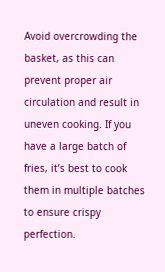Avoid overcrowding the basket, as this can prevent proper air circulation and result in uneven cooking. If you have a large batch of fries, it’s best to cook them in multiple batches to ensure crispy perfection.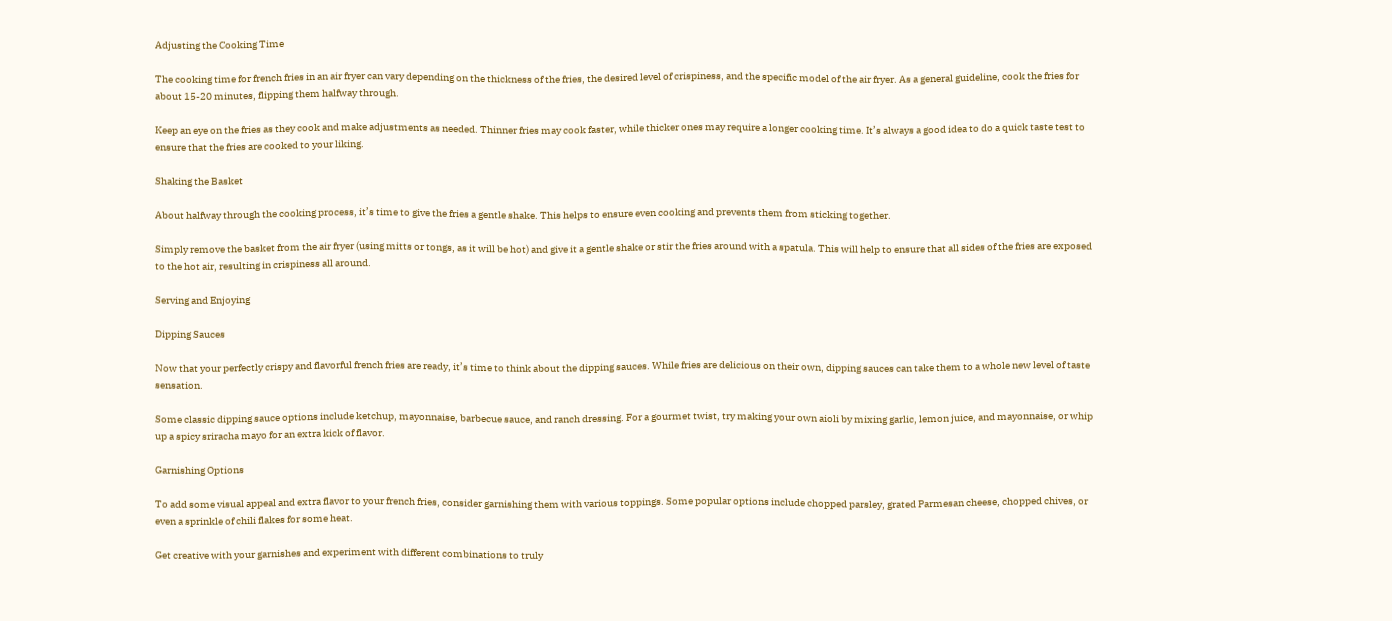Adjusting the Cooking Time

The cooking time for french fries in an air fryer can vary depending on the thickness of the fries, the desired level of crispiness, and the specific model of the air fryer. As a general guideline, cook the fries for about 15-20 minutes, flipping them halfway through.

Keep an eye on the fries as they cook and make adjustments as needed. Thinner fries may cook faster, while thicker ones may require a longer cooking time. It’s always a good idea to do a quick taste test to ensure that the fries are cooked to your liking.

Shaking the Basket

About halfway through the cooking process, it’s time to give the fries a gentle shake. This helps to ensure even cooking and prevents them from sticking together.

Simply remove the basket from the air fryer (using mitts or tongs, as it will be hot) and give it a gentle shake or stir the fries around with a spatula. This will help to ensure that all sides of the fries are exposed to the hot air, resulting in crispiness all around.

Serving and Enjoying

Dipping Sauces

Now that your perfectly crispy and flavorful french fries are ready, it’s time to think about the dipping sauces. While fries are delicious on their own, dipping sauces can take them to a whole new level of taste sensation.

Some classic dipping sauce options include ketchup, mayonnaise, barbecue sauce, and ranch dressing. For a gourmet twist, try making your own aioli by mixing garlic, lemon juice, and mayonnaise, or whip up a spicy sriracha mayo for an extra kick of flavor.

Garnishing Options

To add some visual appeal and extra flavor to your french fries, consider garnishing them with various toppings. Some popular options include chopped parsley, grated Parmesan cheese, chopped chives, or even a sprinkle of chili flakes for some heat.

Get creative with your garnishes and experiment with different combinations to truly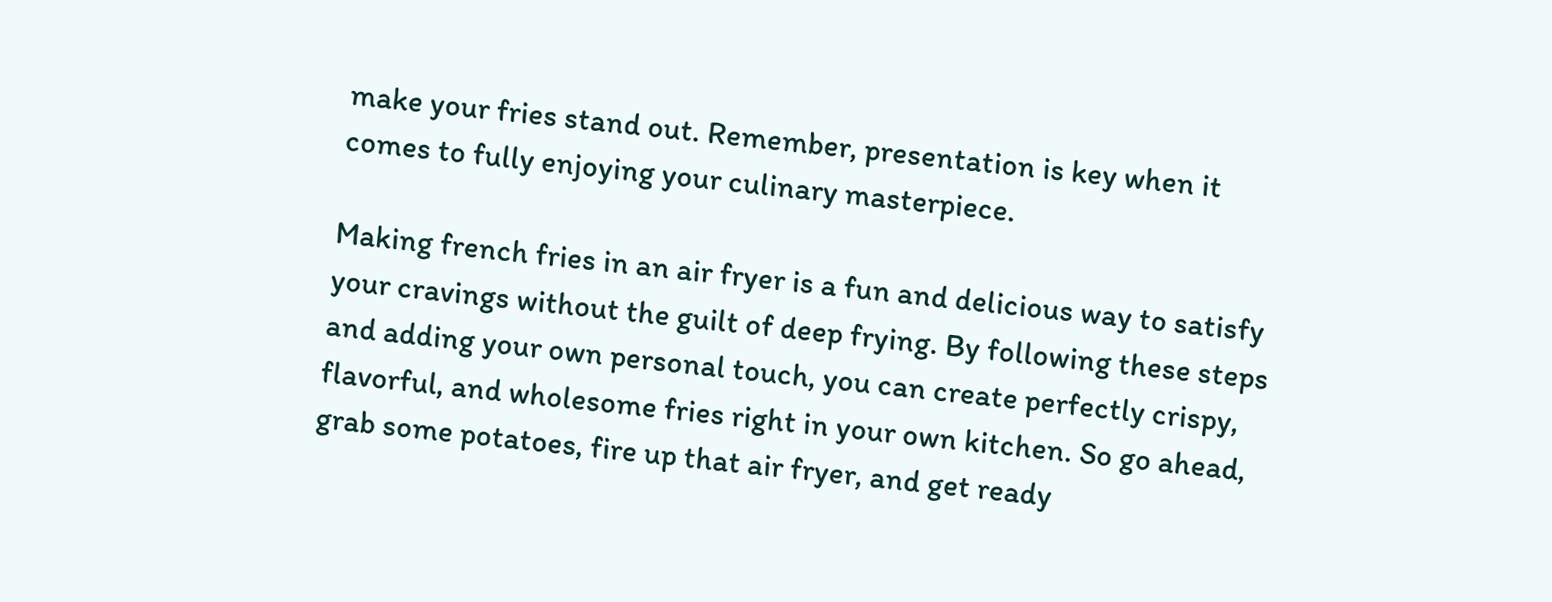make your fries stand out. Remember, presentation is key when it comes to fully enjoying your culinary masterpiece.

Making french fries in an air fryer is a fun and delicious way to satisfy your cravings without the guilt of deep frying. By following these steps and adding your own personal touch, you can create perfectly crispy, flavorful, and wholesome fries right in your own kitchen. So go ahead, grab some potatoes, fire up that air fryer, and get ready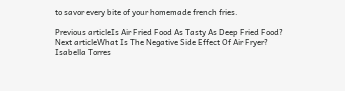to savor every bite of your homemade french fries.

Previous articleIs Air Fried Food As Tasty As Deep Fried Food?
Next articleWhat Is The Negative Side Effect Of Air Fryer?
Isabella Torres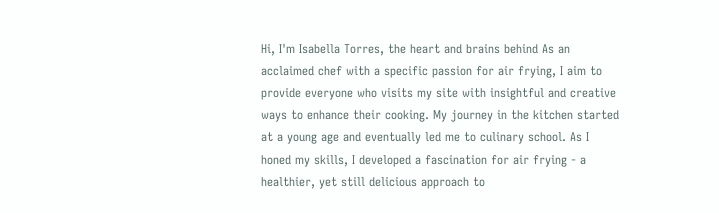Hi, I'm Isabella Torres, the heart and brains behind As an acclaimed chef with a specific passion for air frying, I aim to provide everyone who visits my site with insightful and creative ways to enhance their cooking. My journey in the kitchen started at a young age and eventually led me to culinary school. As I honed my skills, I developed a fascination for air frying - a healthier, yet still delicious approach to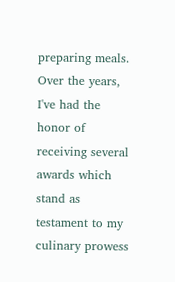preparing meals. Over the years, I've had the honor of receiving several awards which stand as testament to my culinary prowess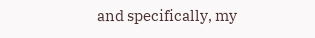and specifically, my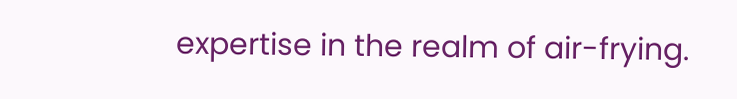expertise in the realm of air-frying.